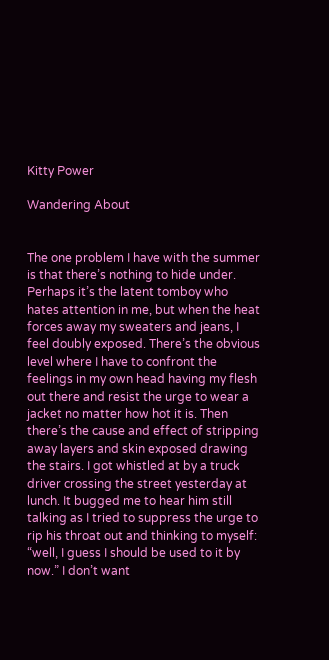Kitty Power

Wandering About


The one problem I have with the summer is that there’s nothing to hide under. Perhaps it’s the latent tomboy who hates attention in me, but when the heat forces away my sweaters and jeans, I feel doubly exposed. There’s the obvious level where I have to confront the feelings in my own head having my flesh out there and resist the urge to wear a jacket no matter how hot it is. Then there’s the cause and effect of stripping away layers and skin exposed drawing the stairs. I got whistled at by a truck driver crossing the street yesterday at lunch. It bugged me to hear him still talking as I tried to suppress the urge to rip his throat out and thinking to myself: “well, I guess I should be used to it by now.” I don’t want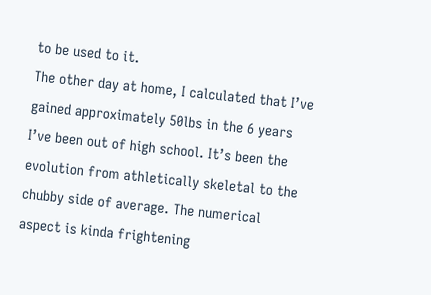to be used to it.
The other day at home, I calculated that I’ve gained approximately 50lbs in the 6 years I’ve been out of high school. It’s been the evolution from athletically skeletal to the chubby side of average. The numerical aspect is kinda frightening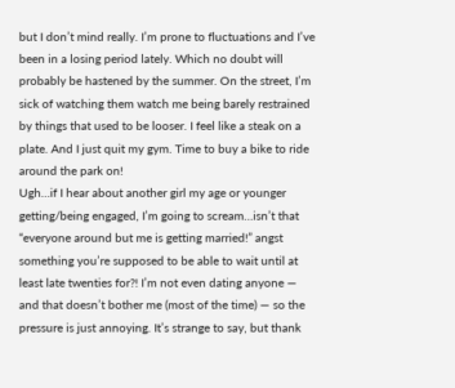but I don’t mind really. I’m prone to fluctuations and I’ve been in a losing period lately. Which no doubt will probably be hastened by the summer. On the street, I’m sick of watching them watch me being barely restrained by things that used to be looser. I feel like a steak on a plate. And I just quit my gym. Time to buy a bike to ride around the park on!
Ugh…if I hear about another girl my age or younger getting/being engaged, I’m going to scream…isn’t that “everyone around but me is getting married!” angst something you’re supposed to be able to wait until at least late twenties for?! I’m not even dating anyone — and that doesn’t bother me (most of the time) — so the pressure is just annoying. It’s strange to say, but thank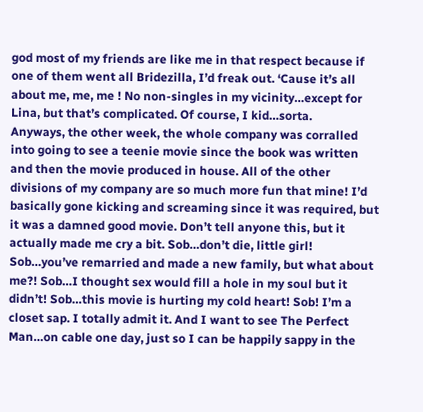god most of my friends are like me in that respect because if one of them went all Bridezilla, I’d freak out. ‘Cause it’s all about me, me, me ! No non-singles in my vicinity…except for Lina, but that’s complicated. Of course, I kid…sorta.
Anyways, the other week, the whole company was corralled into going to see a teenie movie since the book was written and then the movie produced in house. All of the other divisions of my company are so much more fun that mine! I’d basically gone kicking and screaming since it was required, but it was a damned good movie. Don’t tell anyone this, but it actually made me cry a bit. Sob…don’t die, little girl! Sob…you’ve remarried and made a new family, but what about me?! Sob…I thought sex would fill a hole in my soul but it didn’t! Sob…this movie is hurting my cold heart! Sob! I’m a closet sap. I totally admit it. And I want to see The Perfect Man…on cable one day, just so I can be happily sappy in the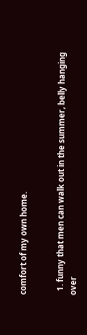comfort of my own home.


  1. funny that men can walk out in the summer, belly hanging over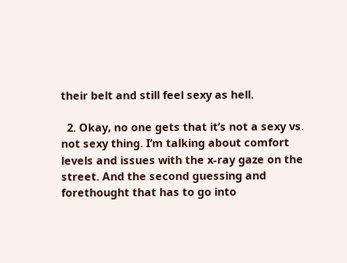their belt and still feel sexy as hell.

  2. Okay, no one gets that it’s not a sexy vs. not sexy thing. I’m talking about comfort levels and issues with the x-ray gaze on the street. And the second guessing and forethought that has to go into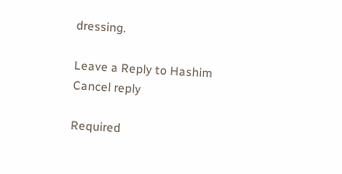dressing.

Leave a Reply to Hashim Cancel reply

Required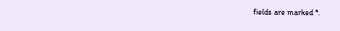fields are marked *.